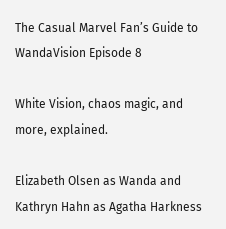The Casual Marvel Fan’s Guide to WandaVision Episode 8

White Vision, chaos magic, and more, explained.

Elizabeth Olsen as Wanda and Kathryn Hahn as Agatha Harkness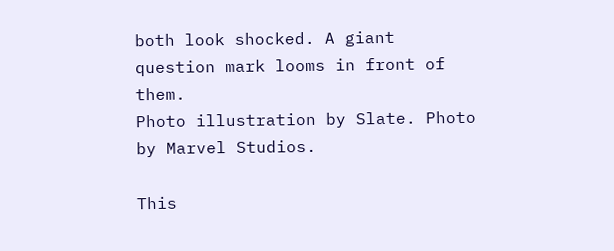both look shocked. A giant question mark looms in front of them.
Photo illustration by Slate. Photo by Marvel Studios.

This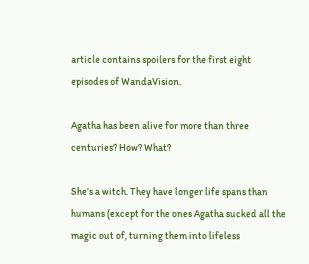article contains spoilers for the first eight episodes of WandaVision.

Agatha has been alive for more than three centuries? How? What?

She’s a witch. They have longer life spans than humans (except for the ones Agatha sucked all the magic out of, turning them into lifeless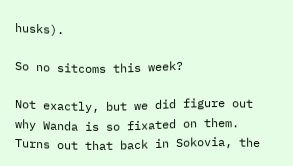husks).

So no sitcoms this week?

Not exactly, but we did figure out why Wanda is so fixated on them. Turns out that back in Sokovia, the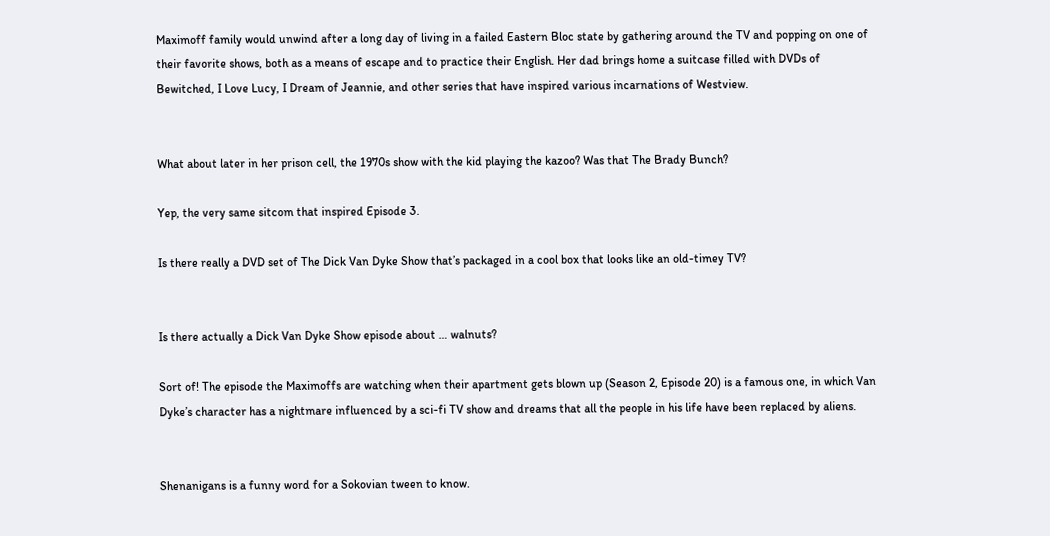Maximoff family would unwind after a long day of living in a failed Eastern Bloc state by gathering around the TV and popping on one of their favorite shows, both as a means of escape and to practice their English. Her dad brings home a suitcase filled with DVDs of Bewitched, I Love Lucy, I Dream of Jeannie, and other series that have inspired various incarnations of Westview.


What about later in her prison cell, the 1970s show with the kid playing the kazoo? Was that The Brady Bunch?

Yep, the very same sitcom that inspired Episode 3.

Is there really a DVD set of The Dick Van Dyke Show that’s packaged in a cool box that looks like an old-timey TV?


Is there actually a Dick Van Dyke Show episode about … walnuts?

Sort of! The episode the Maximoffs are watching when their apartment gets blown up (Season 2, Episode 20) is a famous one, in which Van Dyke’s character has a nightmare influenced by a sci-fi TV show and dreams that all the people in his life have been replaced by aliens.


Shenanigans is a funny word for a Sokovian tween to know.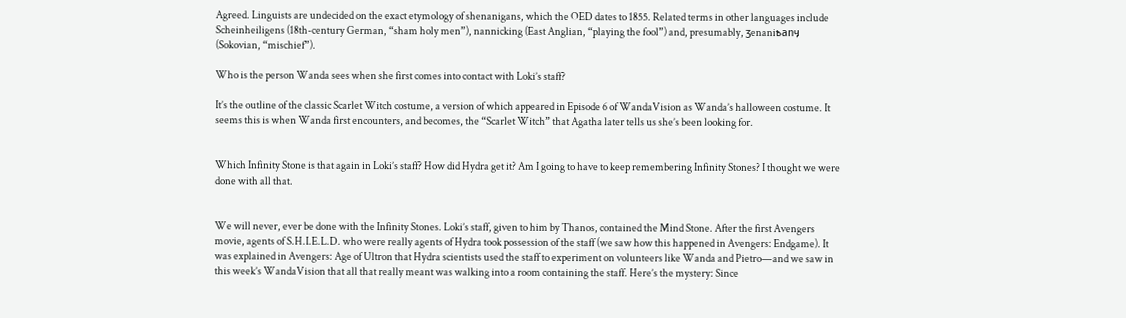Agreed. Linguists are undecided on the exact etymology of shenanigans, which the OED dates to 1855. Related terms in other languages include Scheinheiligens (18th-century German, “sham holy men”), nannicking (East Anglian, “playing the fool”) and, presumably, ӡenaniҍanӌ (Sokovian, “mischief”).

Who is the person Wanda sees when she first comes into contact with Loki’s staff?

It’s the outline of the classic Scarlet Witch costume, a version of which appeared in Episode 6 of WandaVision as Wanda’s halloween costume. It seems this is when Wanda first encounters, and becomes, the “Scarlet Witch” that Agatha later tells us she’s been looking for.


Which Infinity Stone is that again in Loki’s staff? How did Hydra get it? Am I going to have to keep remembering Infinity Stones? I thought we were done with all that.


We will never, ever be done with the Infinity Stones. Loki’s staff, given to him by Thanos, contained the Mind Stone. After the first Avengers movie, agents of S.H.I.E.L.D. who were really agents of Hydra took possession of the staff (we saw how this happened in Avengers: Endgame). It was explained in Avengers: Age of Ultron that Hydra scientists used the staff to experiment on volunteers like Wanda and Pietro—and we saw in this week’s WandaVision that all that really meant was walking into a room containing the staff. Here’s the mystery: Since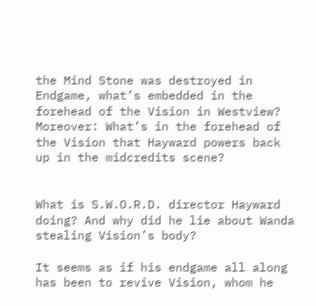the Mind Stone was destroyed in Endgame, what’s embedded in the forehead of the Vision in Westview? Moreover: What’s in the forehead of the Vision that Hayward powers back up in the midcredits scene?


What is S.W.O.R.D. director Hayward doing? And why did he lie about Wanda stealing Vision’s body?

It seems as if his endgame all along has been to revive Vision, whom he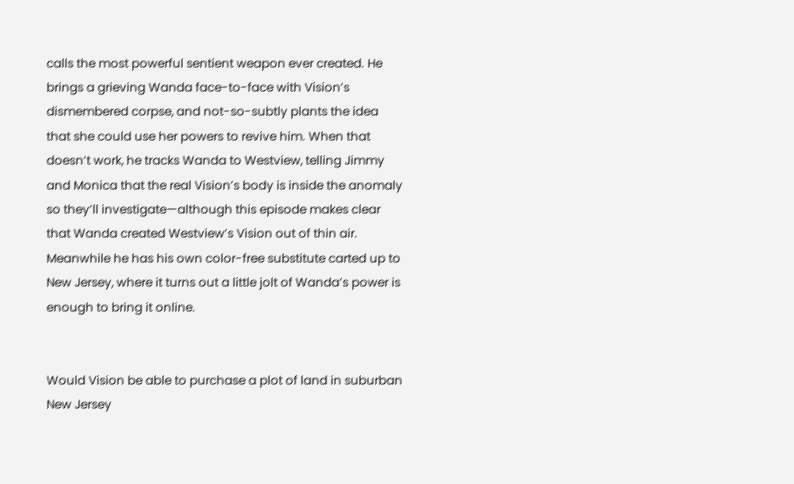calls the most powerful sentient weapon ever created. He brings a grieving Wanda face-to-face with Vision’s dismembered corpse, and not-so-subtly plants the idea that she could use her powers to revive him. When that doesn’t work, he tracks Wanda to Westview, telling Jimmy and Monica that the real Vision’s body is inside the anomaly so they’ll investigate—although this episode makes clear that Wanda created Westview’s Vision out of thin air. Meanwhile he has his own color-free substitute carted up to New Jersey, where it turns out a little jolt of Wanda’s power is enough to bring it online.


Would Vision be able to purchase a plot of land in suburban New Jersey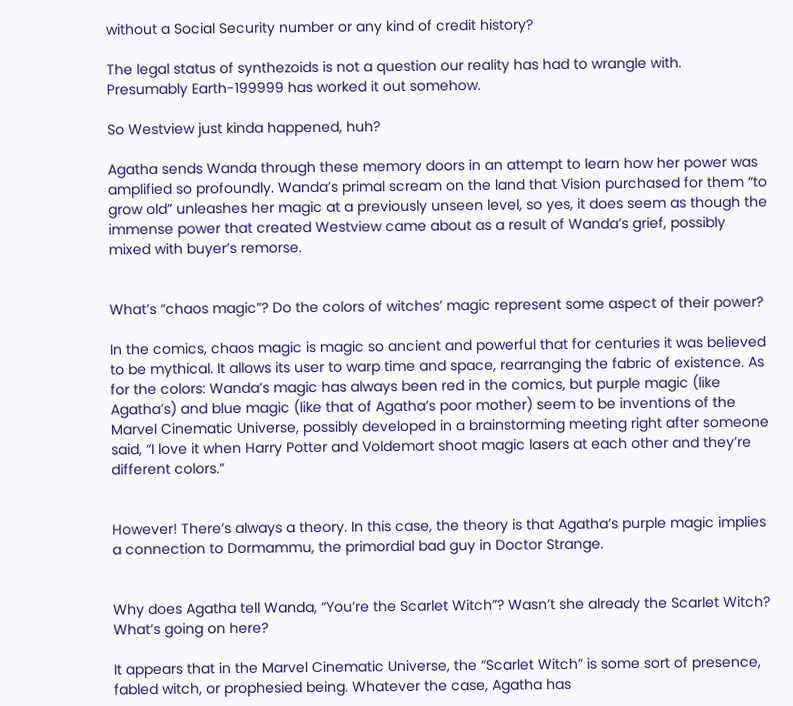without a Social Security number or any kind of credit history?

The legal status of synthezoids is not a question our reality has had to wrangle with. Presumably Earth-199999 has worked it out somehow.

So Westview just kinda happened, huh?

Agatha sends Wanda through these memory doors in an attempt to learn how her power was amplified so profoundly. Wanda’s primal scream on the land that Vision purchased for them “to grow old” unleashes her magic at a previously unseen level, so yes, it does seem as though the immense power that created Westview came about as a result of Wanda’s grief, possibly mixed with buyer’s remorse.


What’s “chaos magic”? Do the colors of witches’ magic represent some aspect of their power?

In the comics, chaos magic is magic so ancient and powerful that for centuries it was believed to be mythical. It allows its user to warp time and space, rearranging the fabric of existence. As for the colors: Wanda’s magic has always been red in the comics, but purple magic (like Agatha’s) and blue magic (like that of Agatha’s poor mother) seem to be inventions of the Marvel Cinematic Universe, possibly developed in a brainstorming meeting right after someone said, “I love it when Harry Potter and Voldemort shoot magic lasers at each other and they’re different colors.”


However! There’s always a theory. In this case, the theory is that Agatha’s purple magic implies a connection to Dormammu, the primordial bad guy in Doctor Strange.


Why does Agatha tell Wanda, “You’re the Scarlet Witch”? Wasn’t she already the Scarlet Witch? What’s going on here?

It appears that in the Marvel Cinematic Universe, the “Scarlet Witch” is some sort of presence, fabled witch, or prophesied being. Whatever the case, Agatha has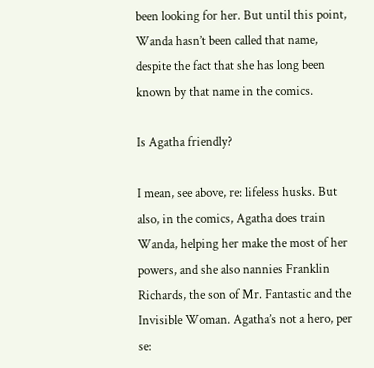been looking for her. But until this point, Wanda hasn’t been called that name, despite the fact that she has long been known by that name in the comics.

Is Agatha friendly?

I mean, see above, re: lifeless husks. But also, in the comics, Agatha does train Wanda, helping her make the most of her powers, and she also nannies Franklin Richards, the son of Mr. Fantastic and the Invisible Woman. Agatha’s not a hero, per se: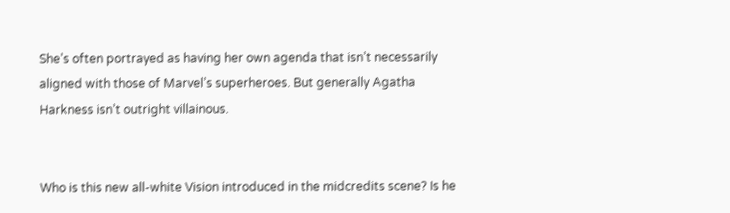She’s often portrayed as having her own agenda that isn’t necessarily aligned with those of Marvel’s superheroes. But generally Agatha Harkness isn’t outright villainous.


Who is this new all-white Vision introduced in the midcredits scene? Is he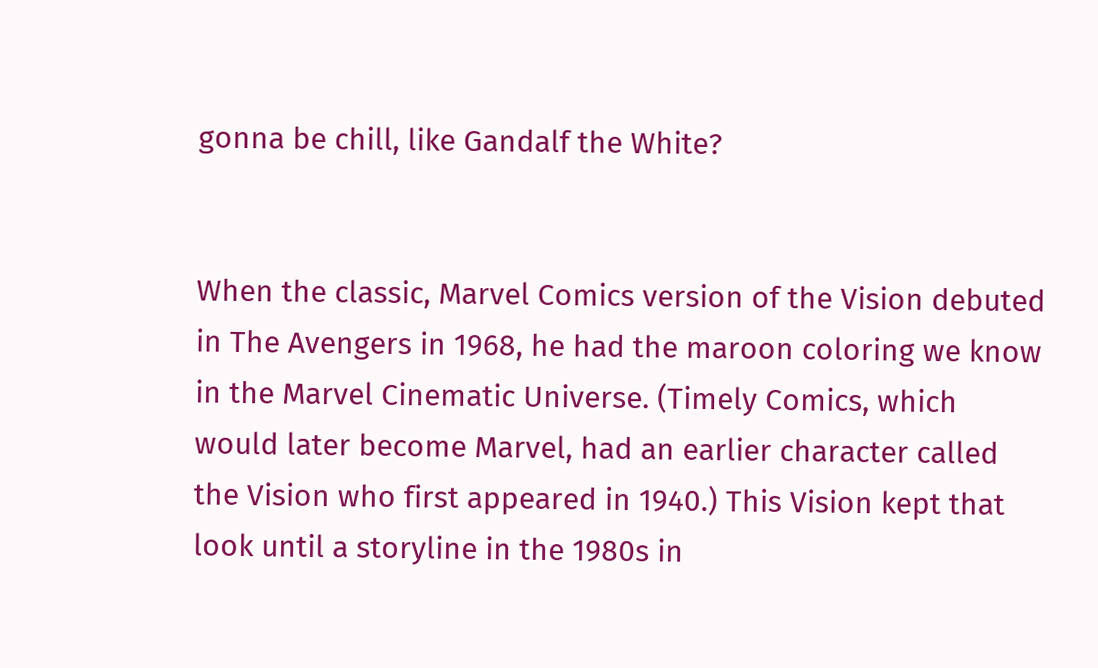gonna be chill, like Gandalf the White?


When the classic, Marvel Comics version of the Vision debuted in The Avengers in 1968, he had the maroon coloring we know in the Marvel Cinematic Universe. (Timely Comics, which would later become Marvel, had an earlier character called the Vision who first appeared in 1940.) This Vision kept that look until a storyline in the 1980s in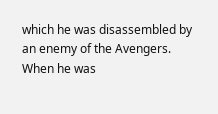which he was disassembled by an enemy of the Avengers. When he was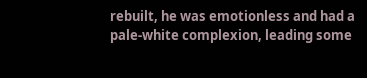rebuilt, he was emotionless and had a pale-white complexion, leading some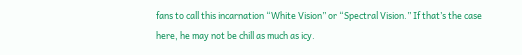fans to call this incarnation “White Vision” or “Spectral Vision.” If that’s the case here, he may not be chill as much as icy.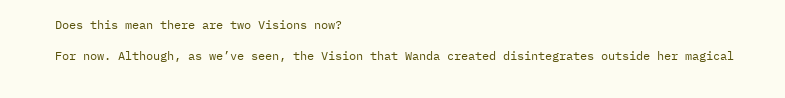Does this mean there are two Visions now?

For now. Although, as we’ve seen, the Vision that Wanda created disintegrates outside her magical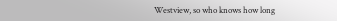Westview, so who knows how long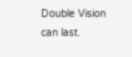Double Vision can last.